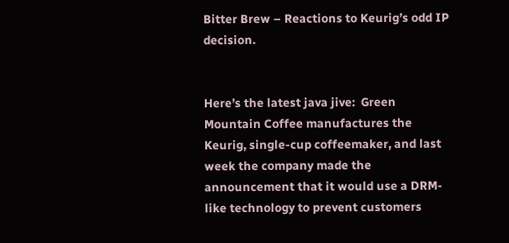Bitter Brew – Reactions to Keurig’s odd IP decision.


Here’s the latest java jive:  Green Mountain Coffee manufactures the Keurig, single-cup coffeemaker, and last week the company made the announcement that it would use a DRM-like technology to prevent customers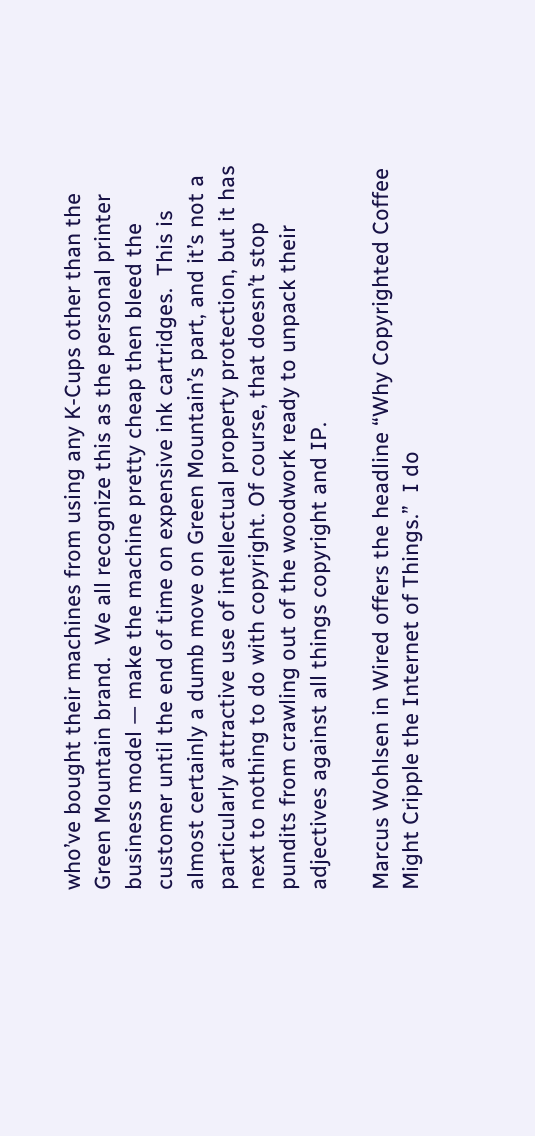who’ve bought their machines from using any K-Cups other than the Green Mountain brand.  We all recognize this as the personal printer business model — make the machine pretty cheap then bleed the customer until the end of time on expensive ink cartridges.  This is almost certainly a dumb move on Green Mountain’s part, and it’s not a particularly attractive use of intellectual property protection, but it has next to nothing to do with copyright. Of course, that doesn’t stop pundits from crawling out of the woodwork ready to unpack their adjectives against all things copyright and IP.

Marcus Wohlsen in Wired offers the headline “Why Copyrighted Coffee Might Cripple the Internet of Things.”  I do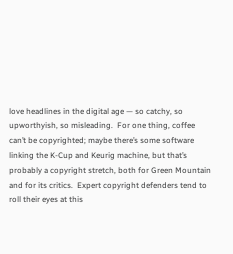love headlines in the digital age — so catchy, so upworthyish, so misleading.  For one thing, coffee can’t be copyrighted; maybe there’s some software linking the K-Cup and Keurig machine, but that’s probably a copyright stretch, both for Green Mountain and for its critics.  Expert copyright defenders tend to roll their eyes at this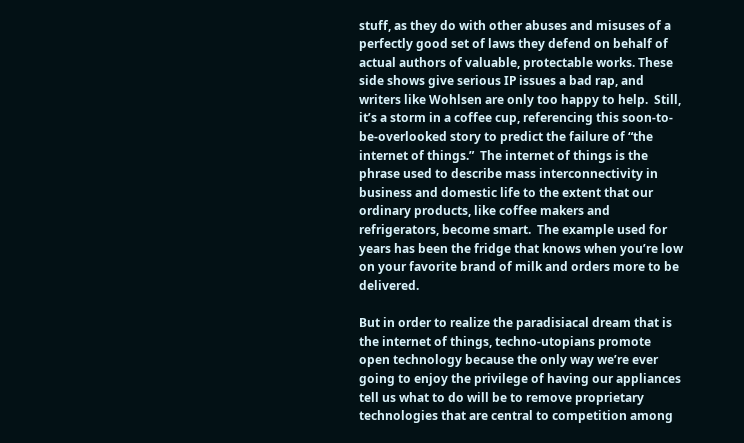stuff, as they do with other abuses and misuses of a perfectly good set of laws they defend on behalf of actual authors of valuable, protectable works. These side shows give serious IP issues a bad rap, and writers like Wohlsen are only too happy to help.  Still, it’s a storm in a coffee cup, referencing this soon-to-be-overlooked story to predict the failure of “the internet of things.”  The internet of things is the phrase used to describe mass interconnectivity in business and domestic life to the extent that our ordinary products, like coffee makers and refrigerators, become smart.  The example used for years has been the fridge that knows when you’re low on your favorite brand of milk and orders more to be delivered.

But in order to realize the paradisiacal dream that is the internet of things, techno-utopians promote open technology because the only way we’re ever going to enjoy the privilege of having our appliances tell us what to do will be to remove proprietary technologies that are central to competition among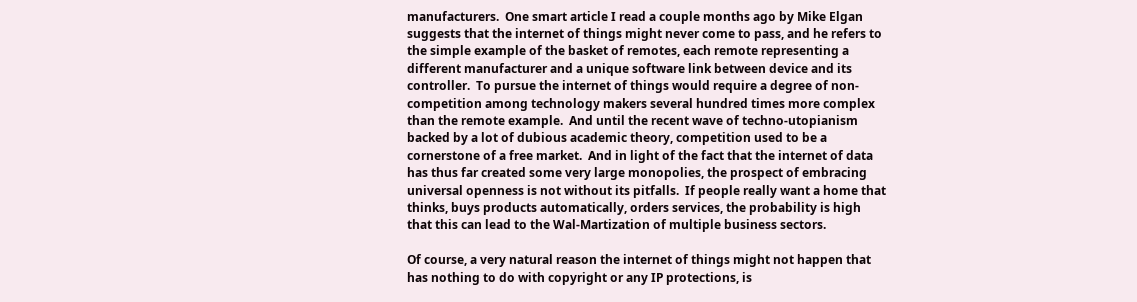manufacturers.  One smart article I read a couple months ago by Mike Elgan suggests that the internet of things might never come to pass, and he refers to the simple example of the basket of remotes, each remote representing a different manufacturer and a unique software link between device and its controller.  To pursue the internet of things would require a degree of non-competition among technology makers several hundred times more complex than the remote example.  And until the recent wave of techno-utopianism backed by a lot of dubious academic theory, competition used to be a cornerstone of a free market.  And in light of the fact that the internet of data has thus far created some very large monopolies, the prospect of embracing universal openness is not without its pitfalls.  If people really want a home that thinks, buys products automatically, orders services, the probability is high that this can lead to the Wal-Martization of multiple business sectors.

Of course, a very natural reason the internet of things might not happen that has nothing to do with copyright or any IP protections, is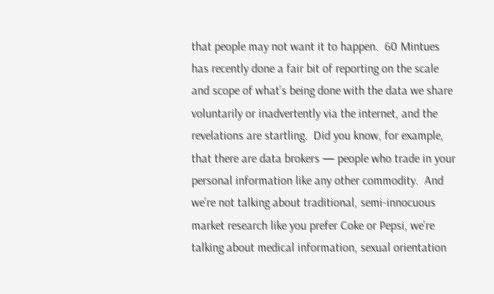that people may not want it to happen.  60 Mintues has recently done a fair bit of reporting on the scale and scope of what’s being done with the data we share voluntarily or inadvertently via the internet, and the revelations are startling.  Did you know, for example, that there are data brokers — people who trade in your personal information like any other commodity.  And we’re not talking about traditional, semi-innocuous market research like you prefer Coke or Pepsi, we’re talking about medical information, sexual orientation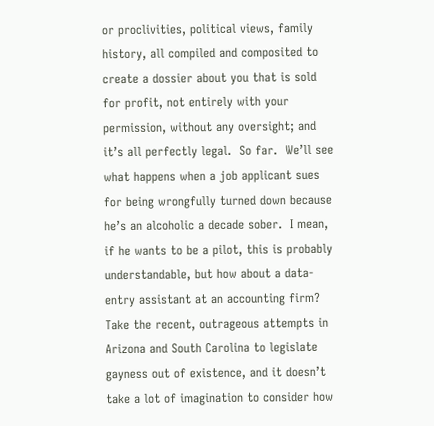or proclivities, political views, family history, all compiled and composited to create a dossier about you that is sold for profit, not entirely with your permission, without any oversight; and it’s all perfectly legal.  So far.  We’ll see what happens when a job applicant sues for being wrongfully turned down because he’s an alcoholic a decade sober.  I mean, if he wants to be a pilot, this is probably understandable, but how about a data-entry assistant at an accounting firm? Take the recent, outrageous attempts in Arizona and South Carolina to legislate gayness out of existence, and it doesn’t take a lot of imagination to consider how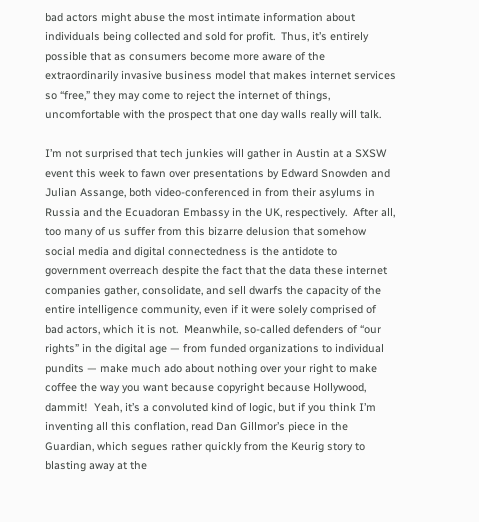bad actors might abuse the most intimate information about individuals being collected and sold for profit.  Thus, it’s entirely possible that as consumers become more aware of the extraordinarily invasive business model that makes internet services so “free,” they may come to reject the internet of things, uncomfortable with the prospect that one day walls really will talk.

I’m not surprised that tech junkies will gather in Austin at a SXSW event this week to fawn over presentations by Edward Snowden and Julian Assange, both video-conferenced in from their asylums in Russia and the Ecuadoran Embassy in the UK, respectively.  After all, too many of us suffer from this bizarre delusion that somehow social media and digital connectedness is the antidote to government overreach despite the fact that the data these internet companies gather, consolidate, and sell dwarfs the capacity of the entire intelligence community, even if it were solely comprised of bad actors, which it is not.  Meanwhile, so-called defenders of “our rights” in the digital age — from funded organizations to individual pundits — make much ado about nothing over your right to make coffee the way you want because copyright because Hollywood, dammit!  Yeah, it’s a convoluted kind of logic, but if you think I’m inventing all this conflation, read Dan Gillmor’s piece in the Guardian, which segues rather quickly from the Keurig story to blasting away at the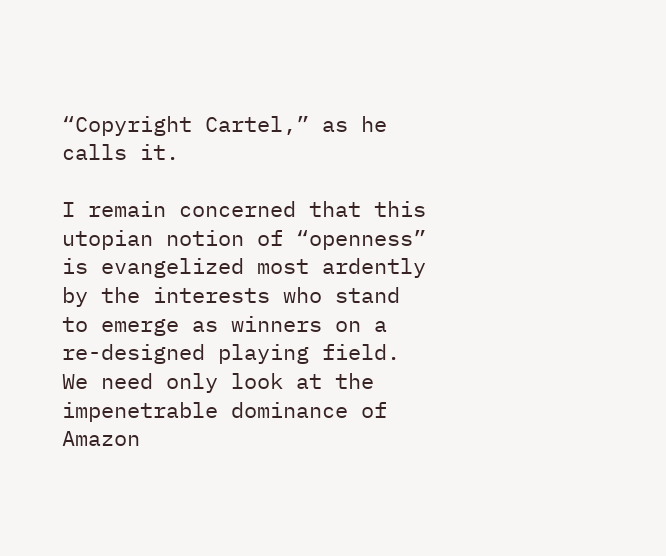“Copyright Cartel,” as he calls it.

I remain concerned that this utopian notion of “openness” is evangelized most ardently by the interests who stand to emerge as winners on a re-designed playing field.  We need only look at the impenetrable dominance of Amazon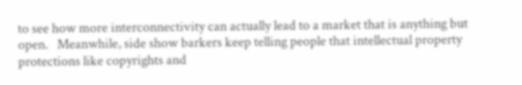to see how more interconnectivity can actually lead to a market that is anything but open.   Meanwhile, side show barkers keep telling people that intellectual property protections like copyrights and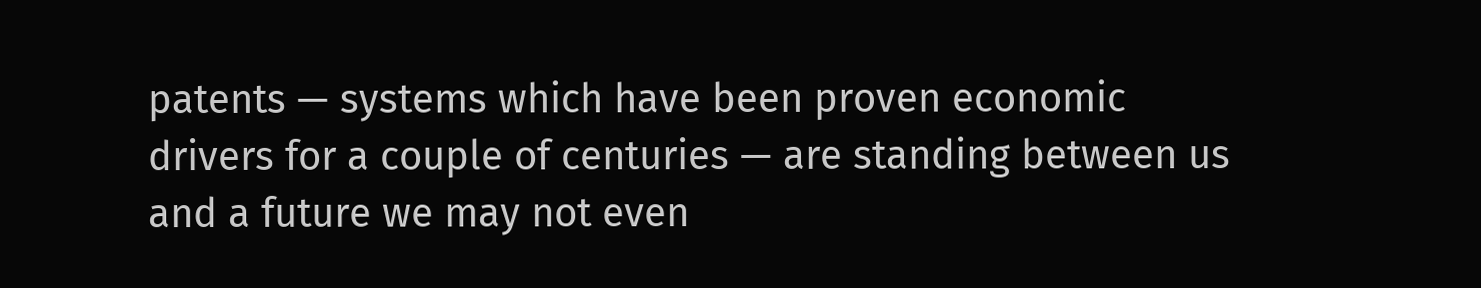patents — systems which have been proven economic drivers for a couple of centuries — are standing between us and a future we may not even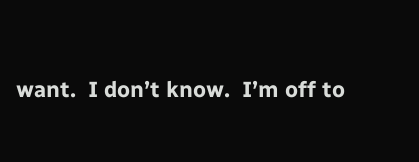want.  I don’t know.  I’m off to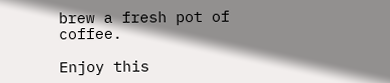brew a fresh pot of coffee.

Enjoy this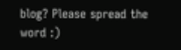blog? Please spread the word :)